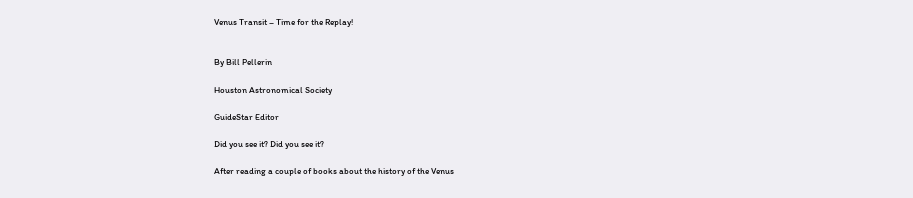Venus Transit – Time for the Replay!


By Bill Pellerin

Houston Astronomical Society

GuideStar Editor

Did you see it? Did you see it?

After reading a couple of books about the history of the Venus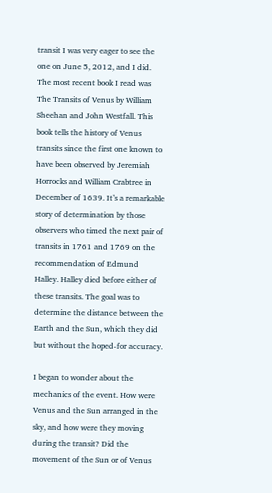transit I was very eager to see the one on June 5, 2012, and I did. The most recent book I read was The Transits of Venus by William Sheehan and John Westfall. This book tells the history of Venus transits since the first one known to have been observed by Jeremiah Horrocks and William Crabtree in December of 1639. It’s a remarkable story of determination by those observers who timed the next pair of transits in 1761 and 1769 on the recommendation of Edmund Halley. Halley died before either of these transits. The goal was to determine the distance between the Earth and the Sun, which they did but without the hoped-for accuracy.

I began to wonder about the mechanics of the event. How were Venus and the Sun arranged in the sky, and how were they moving during the transit? Did the movement of the Sun or of Venus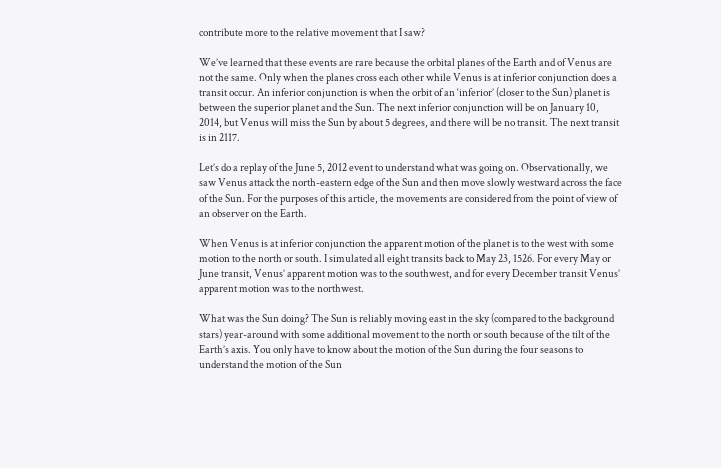contribute more to the relative movement that I saw?

We’ve learned that these events are rare because the orbital planes of the Earth and of Venus are not the same. Only when the planes cross each other while Venus is at inferior conjunction does a transit occur. An inferior conjunction is when the orbit of an ‘inferior’ (closer to the Sun) planet is between the superior planet and the Sun. The next inferior conjunction will be on January 10, 2014, but Venus will miss the Sun by about 5 degrees, and there will be no transit. The next transit is in 2117.

Let’s do a replay of the June 5, 2012 event to understand what was going on. Observationally, we saw Venus attack the north-eastern edge of the Sun and then move slowly westward across the face of the Sun. For the purposes of this article, the movements are considered from the point of view of an observer on the Earth.

When Venus is at inferior conjunction the apparent motion of the planet is to the west with some motion to the north or south. I simulated all eight transits back to May 23, 1526. For every May or June transit, Venus’ apparent motion was to the southwest, and for every December transit Venus’ apparent motion was to the northwest.

What was the Sun doing? The Sun is reliably moving east in the sky (compared to the background stars) year-around with some additional movement to the north or south because of the tilt of the Earth’s axis. You only have to know about the motion of the Sun during the four seasons to understand the motion of the Sun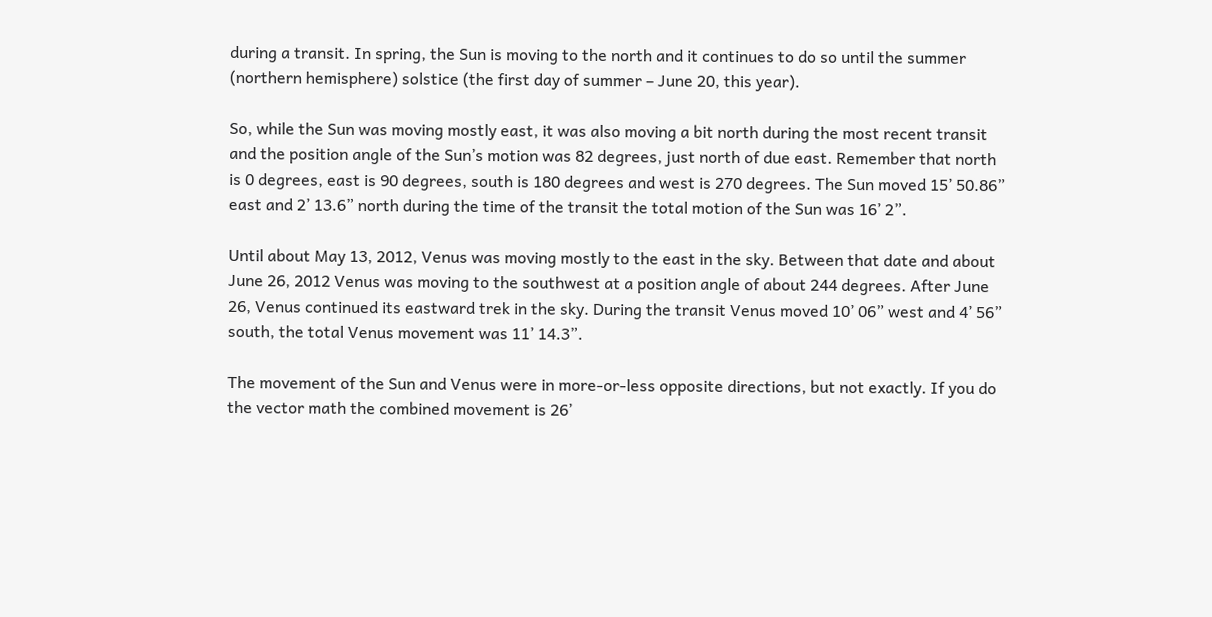during a transit. In spring, the Sun is moving to the north and it continues to do so until the summer (northern hemisphere) solstice (the first day of summer – June 20, this year).

So, while the Sun was moving mostly east, it was also moving a bit north during the most recent transit and the position angle of the Sun’s motion was 82 degrees, just north of due east. Remember that north is 0 degrees, east is 90 degrees, south is 180 degrees and west is 270 degrees. The Sun moved 15’ 50.86” east and 2’ 13.6” north during the time of the transit the total motion of the Sun was 16’ 2”.

Until about May 13, 2012, Venus was moving mostly to the east in the sky. Between that date and about June 26, 2012 Venus was moving to the southwest at a position angle of about 244 degrees. After June 26, Venus continued its eastward trek in the sky. During the transit Venus moved 10’ 06” west and 4’ 56” south, the total Venus movement was 11’ 14.3”.

The movement of the Sun and Venus were in more-or-less opposite directions, but not exactly. If you do the vector math the combined movement is 26’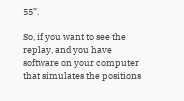55”.

So, if you want to see the replay, and you have software on your computer that simulates the positions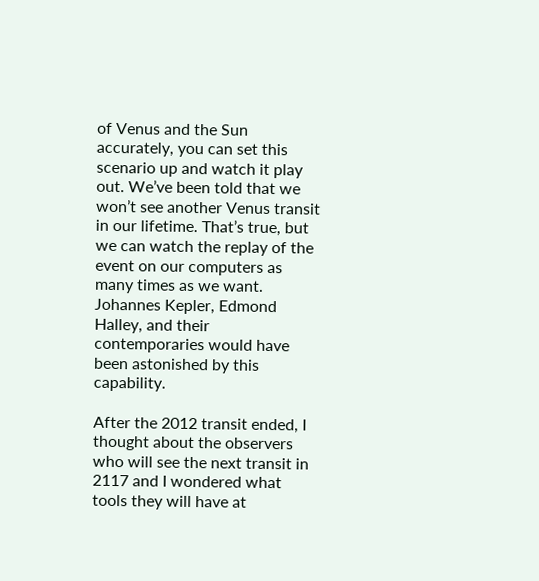of Venus and the Sun accurately, you can set this scenario up and watch it play out. We’ve been told that we won’t see another Venus transit in our lifetime. That’s true, but we can watch the replay of the event on our computers as many times as we want. Johannes Kepler, Edmond Halley, and their contemporaries would have been astonished by this capability.

After the 2012 transit ended, I thought about the observers who will see the next transit in 2117 and I wondered what tools they will have at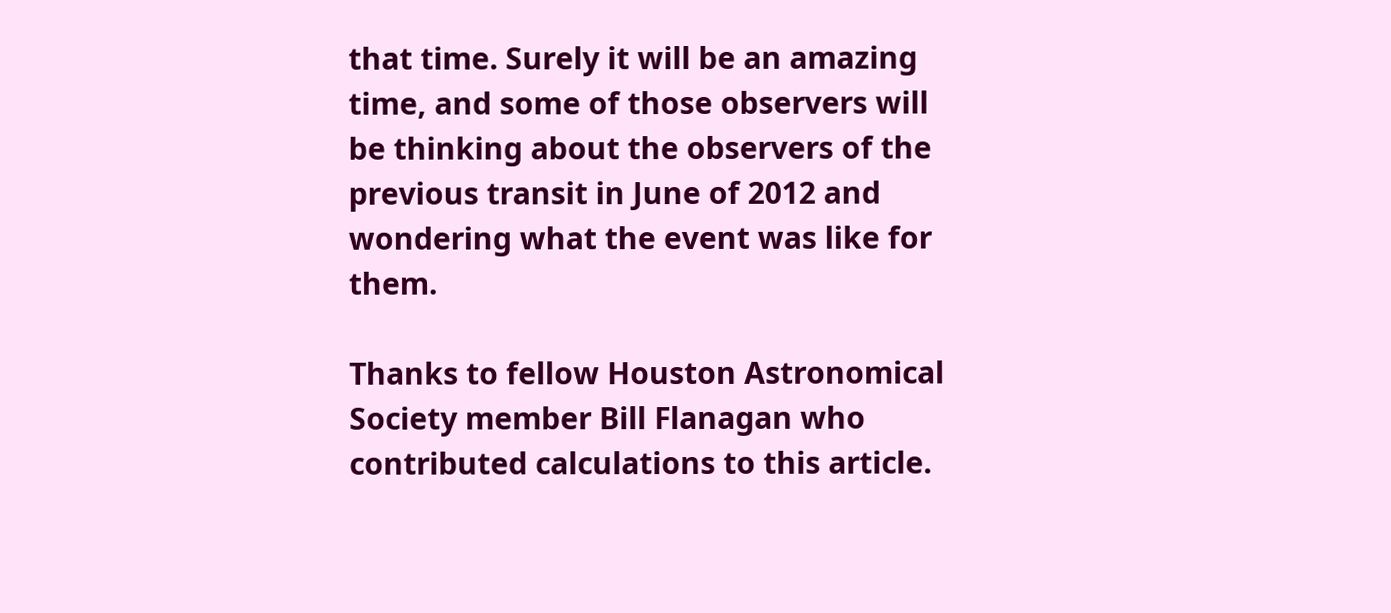that time. Surely it will be an amazing time, and some of those observers will be thinking about the observers of the previous transit in June of 2012 and wondering what the event was like for them.

Thanks to fellow Houston Astronomical Society member Bill Flanagan who contributed calculations to this article.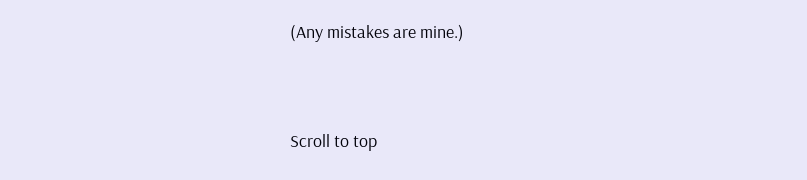(Any mistakes are mine.)




Scroll to top